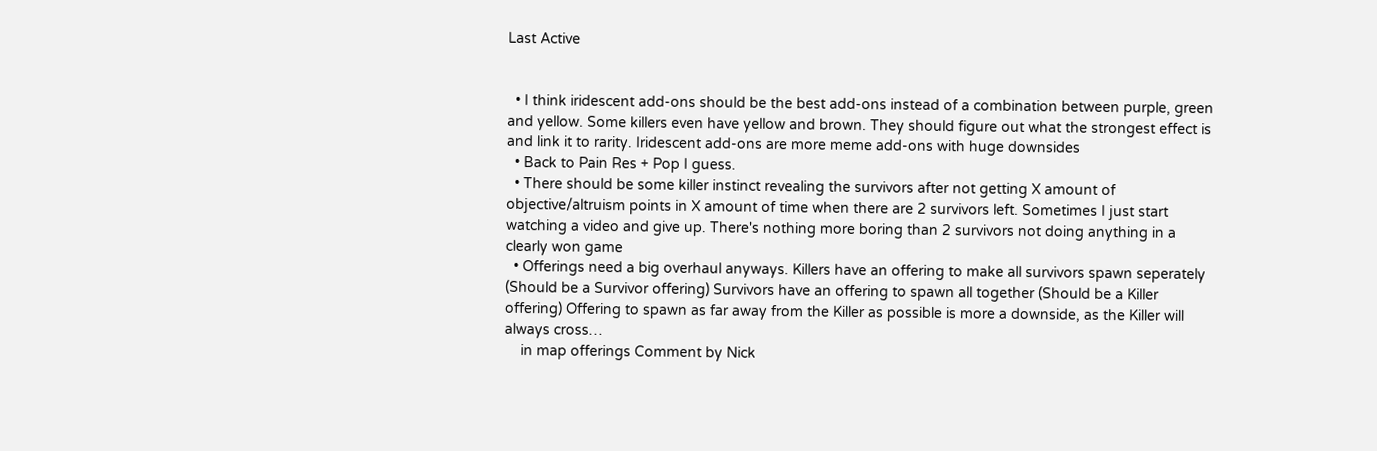Last Active


  • I think iridescent add-ons should be the best add-ons instead of a combination between purple, green and yellow. Some killers even have yellow and brown. They should figure out what the strongest effect is and link it to rarity. Iridescent add-ons are more meme add-ons with huge downsides
  • Back to Pain Res + Pop I guess.
  • There should be some killer instinct revealing the survivors after not getting X amount of objective/altruism points in X amount of time when there are 2 survivors left. Sometimes I just start watching a video and give up. There's nothing more boring than 2 survivors not doing anything in a clearly won game
  • Offerings need a big overhaul anyways. Killers have an offering to make all survivors spawn seperately (Should be a Survivor offering) Survivors have an offering to spawn all together (Should be a Killer offering) Offering to spawn as far away from the Killer as possible is more a downside, as the Killer will always cross…
    in map offerings Comment by Nick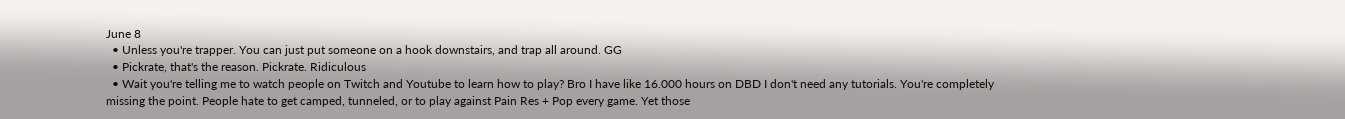June 8
  • Unless you're trapper. You can just put someone on a hook downstairs, and trap all around. GG
  • Pickrate, that's the reason. Pickrate. Ridiculous
  • Wait you're telling me to watch people on Twitch and Youtube to learn how to play? Bro I have like 16.000 hours on DBD I don't need any tutorials. You're completely missing the point. People hate to get camped, tunneled, or to play against Pain Res + Pop every game. Yet those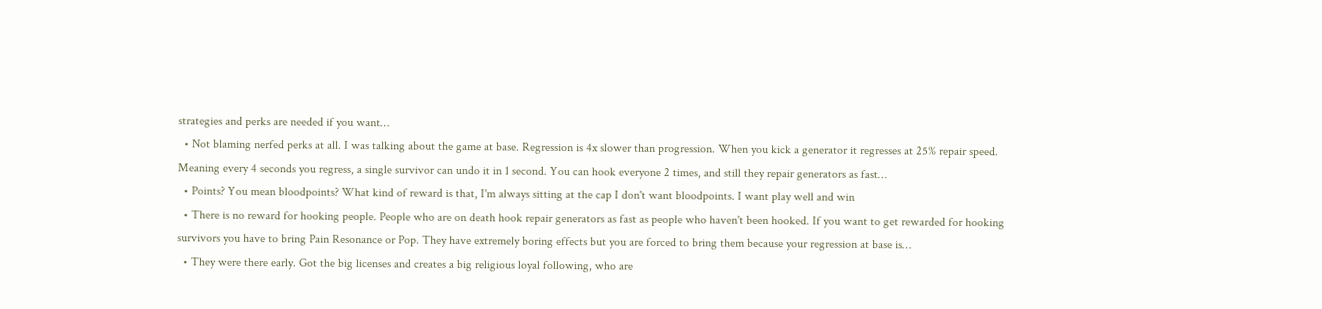strategies and perks are needed if you want…
  • Not blaming nerfed perks at all. I was talking about the game at base. Regression is 4x slower than progression. When you kick a generator it regresses at 25% repair speed. Meaning every 4 seconds you regress, a single survivor can undo it in 1 second. You can hook everyone 2 times, and still they repair generators as fast…
  • Points? You mean bloodpoints? What kind of reward is that, I'm always sitting at the cap I don't want bloodpoints. I want play well and win
  • There is no reward for hooking people. People who are on death hook repair generators as fast as people who haven't been hooked. If you want to get rewarded for hooking survivors you have to bring Pain Resonance or Pop. They have extremely boring effects but you are forced to bring them because your regression at base is…
  • They were there early. Got the big licenses and creates a big religious loyal following, who are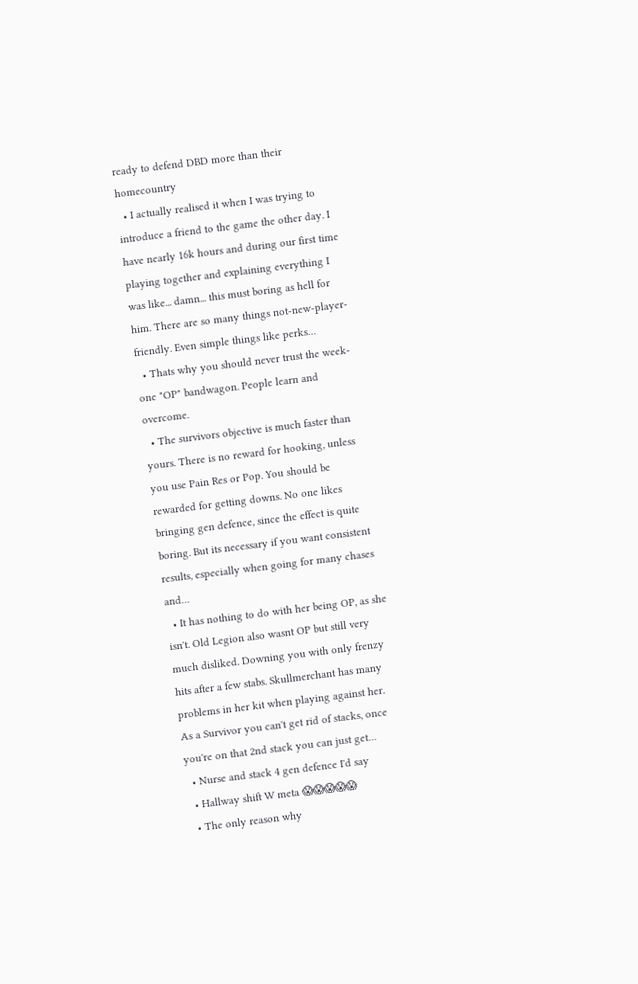ready to defend DBD more than their homecountry
  • I actually realised it when I was trying to introduce a friend to the game the other day. I have nearly 16k hours and during our first time playing together and explaining everything I was like... damn... this must boring as hell for him. There are so many things not-new-player-friendly. Even simple things like perks…
  • Thats why you should never trust the week-one "OP" bandwagon. People learn and overcome.
  • The survivors objective is much faster than yours. There is no reward for hooking, unless you use Pain Res or Pop. You should be rewarded for getting downs. No one likes bringing gen defence, since the effect is quite boring. But its necessary if you want consistent results, especially when going for many chases and…
  • It has nothing to do with her being OP, as she isn't. Old Legion also wasnt OP but still very much disliked. Downing you with only frenzy hits after a few stabs. Skullmerchant has many problems in her kit when playing against her. As a Survivor you can't get rid of stacks, once you're on that 2nd stack you can just get…
  • Nurse and stack 4 gen defence I'd say
  • Hallway shift W meta 😱😱😱😱😱
  • The only reason why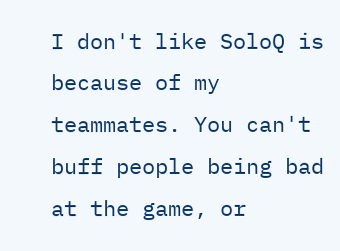I don't like SoloQ is because of my teammates. You can't buff people being bad at the game, or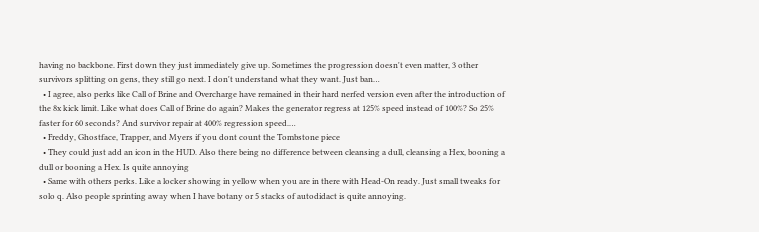having no backbone. First down they just immediately give up. Sometimes the progression doesn't even matter, 3 other survivors splitting on gens, they still go next. I don't understand what they want. Just ban…
  • I agree, also perks like Call of Brine and Overcharge have remained in their hard nerfed version even after the introduction of the 8x kick limit. Like what does Call of Brine do again? Makes the generator regress at 125% speed instead of 100%? So 25% faster for 60 seconds? And survivor repair at 400% regression speed.…
  • Freddy, Ghostface, Trapper, and Myers if you dont count the Tombstone piece
  • They could just add an icon in the HUD. Also there being no difference between cleansing a dull, cleansing a Hex, booning a dull or booning a Hex. Is quite annoying
  • Same with others perks. Like a locker showing in yellow when you are in there with Head-On ready. Just small tweaks for solo q. Also people sprinting away when I have botany or 5 stacks of autodidact is quite annoying.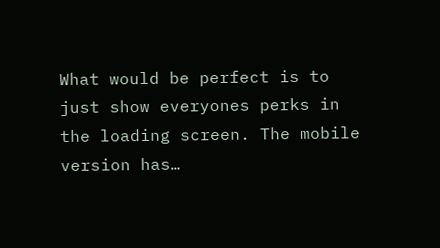What would be perfect is to just show everyones perks in the loading screen. The mobile version has…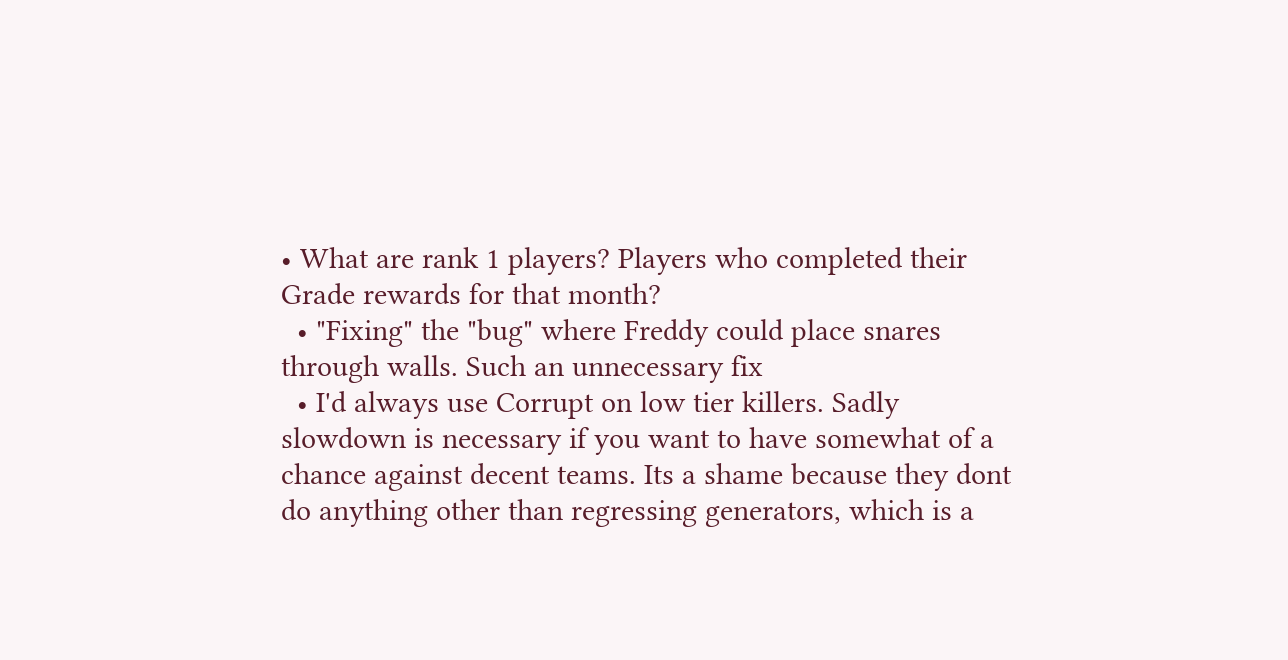• What are rank 1 players? Players who completed their Grade rewards for that month?
  • "Fixing" the "bug" where Freddy could place snares through walls. Such an unnecessary fix
  • I'd always use Corrupt on low tier killers. Sadly slowdown is necessary if you want to have somewhat of a chance against decent teams. Its a shame because they dont do anything other than regressing generators, which is a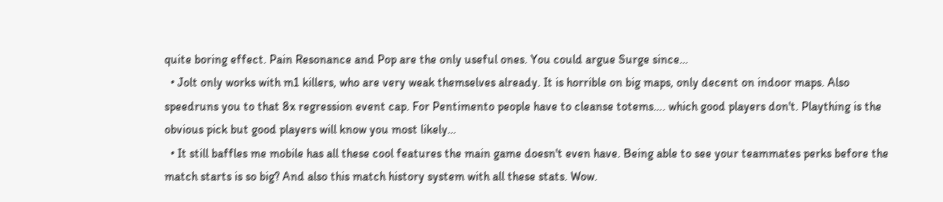quite boring effect. Pain Resonance and Pop are the only useful ones. You could argue Surge since…
  • Jolt only works with m1 killers, who are very weak themselves already. It is horrible on big maps, only decent on indoor maps. Also speedruns you to that 8x regression event cap. For Pentimento people have to cleanse totems…. which good players don't. Plaything is the obvious pick but good players will know you most likely…
  • It still baffles me mobile has all these cool features the main game doesn't even have. Being able to see your teammates perks before the match starts is so big? And also this match history system with all these stats. Wow.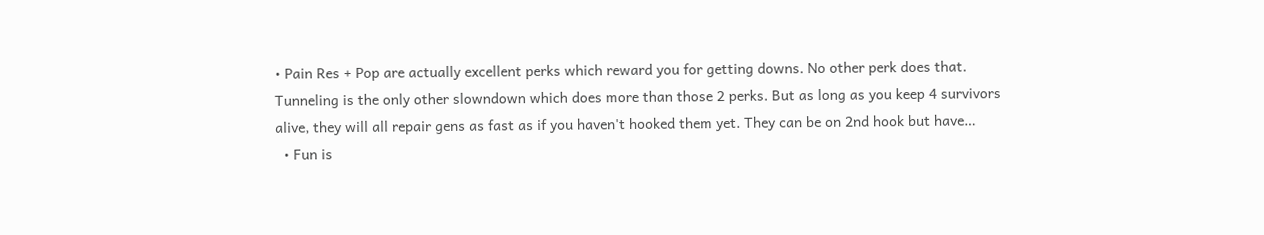• Pain Res + Pop are actually excellent perks which reward you for getting downs. No other perk does that. Tunneling is the only other slowndown which does more than those 2 perks. But as long as you keep 4 survivors alive, they will all repair gens as fast as if you haven't hooked them yet. They can be on 2nd hook but have…
  • Fun is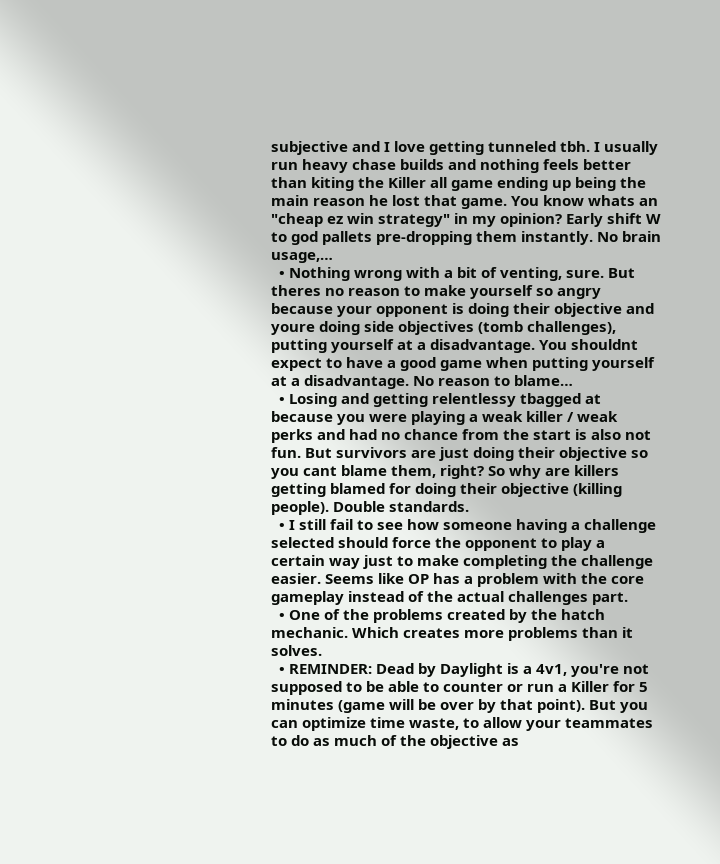subjective and I love getting tunneled tbh. I usually run heavy chase builds and nothing feels better than kiting the Killer all game ending up being the main reason he lost that game. You know whats an "cheap ez win strategy" in my opinion? Early shift W to god pallets pre-dropping them instantly. No brain usage,…
  • Nothing wrong with a bit of venting, sure. But theres no reason to make yourself so angry because your opponent is doing their objective and youre doing side objectives (tomb challenges), putting yourself at a disadvantage. You shouldnt expect to have a good game when putting yourself at a disadvantage. No reason to blame…
  • Losing and getting relentlessy tbagged at because you were playing a weak killer / weak perks and had no chance from the start is also not fun. But survivors are just doing their objective so you cant blame them, right? So why are killers getting blamed for doing their objective (killing people). Double standards.
  • I still fail to see how someone having a challenge selected should force the opponent to play a certain way just to make completing the challenge easier. Seems like OP has a problem with the core gameplay instead of the actual challenges part.
  • One of the problems created by the hatch mechanic. Which creates more problems than it solves.
  • REMINDER: Dead by Daylight is a 4v1, you're not supposed to be able to counter or run a Killer for 5 minutes (game will be over by that point). But you can optimize time waste, to allow your teammates to do as much of the objective as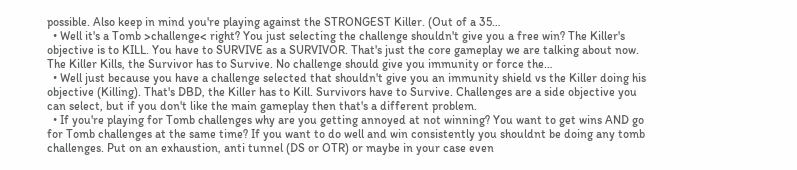possible. Also keep in mind you're playing against the STRONGEST Killer. (Out of a 35…
  • Well it's a Tomb >challenge< right? You just selecting the challenge shouldn't give you a free win? The Killer's objective is to KILL. You have to SURVIVE as a SURVIVOR. That's just the core gameplay we are talking about now. The Killer Kills, the Survivor has to Survive. No challenge should give you immunity or force the…
  • Well just because you have a challenge selected that shouldn't give you an immunity shield vs the Killer doing his objective (Killing). That's DBD, the Killer has to Kill. Survivors have to Survive. Challenges are a side objective you can select, but if you don't like the main gameplay then that's a different problem.
  • If you're playing for Tomb challenges why are you getting annoyed at not winning? You want to get wins AND go for Tomb challenges at the same time? If you want to do well and win consistently you shouldnt be doing any tomb challenges. Put on an exhaustion, anti tunnel (DS or OTR) or maybe in your case even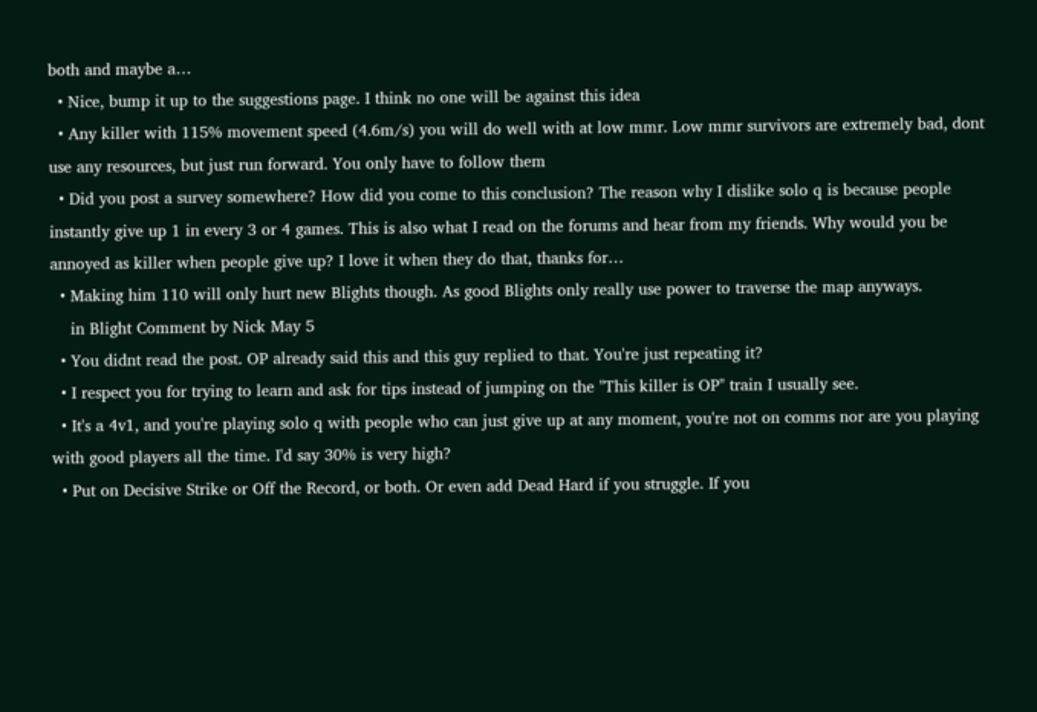both and maybe a…
  • Nice, bump it up to the suggestions page. I think no one will be against this idea
  • Any killer with 115% movement speed (4.6m/s) you will do well with at low mmr. Low mmr survivors are extremely bad, dont use any resources, but just run forward. You only have to follow them
  • Did you post a survey somewhere? How did you come to this conclusion? The reason why I dislike solo q is because people instantly give up 1 in every 3 or 4 games. This is also what I read on the forums and hear from my friends. Why would you be annoyed as killer when people give up? I love it when they do that, thanks for…
  • Making him 110 will only hurt new Blights though. As good Blights only really use power to traverse the map anyways.
    in Blight Comment by Nick May 5
  • You didnt read the post. OP already said this and this guy replied to that. You're just repeating it?
  • I respect you for trying to learn and ask for tips instead of jumping on the "This killer is OP" train I usually see.
  • It's a 4v1, and you're playing solo q with people who can just give up at any moment, you're not on comms nor are you playing with good players all the time. I'd say 30% is very high?
  • Put on Decisive Strike or Off the Record, or both. Or even add Dead Hard if you struggle. If you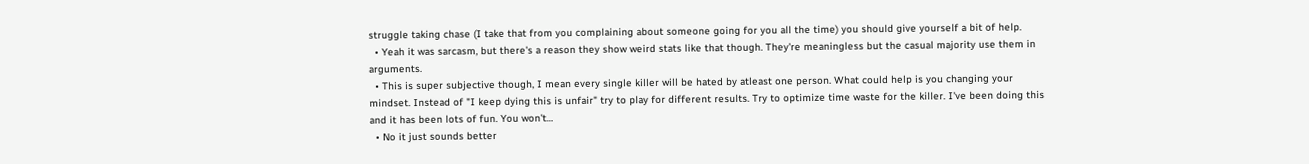struggle taking chase (I take that from you complaining about someone going for you all the time) you should give yourself a bit of help.
  • Yeah it was sarcasm, but there's a reason they show weird stats like that though. They're meaningless but the casual majority use them in arguments.
  • This is super subjective though, I mean every single killer will be hated by atleast one person. What could help is you changing your mindset. Instead of "I keep dying this is unfair" try to play for different results. Try to optimize time waste for the killer. I've been doing this and it has been lots of fun. You won't…
  • No it just sounds better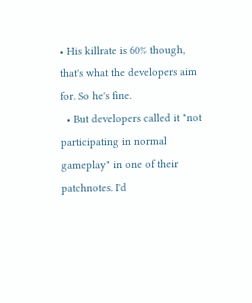• His killrate is 60% though, that's what the developers aim for. So he's fine.
  • But developers called it "not participating in normal gameplay" in one of their patchnotes. I'd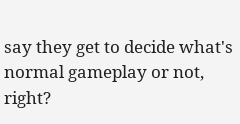say they get to decide what's normal gameplay or not, right?